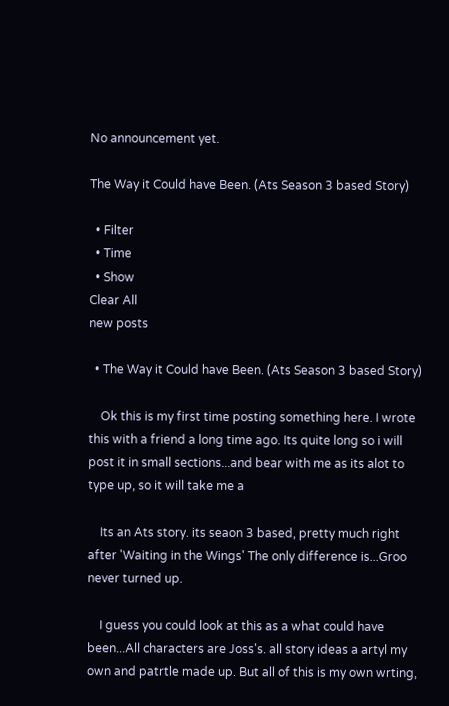No announcement yet.

The Way it Could have Been. (Ats Season 3 based Story)

  • Filter
  • Time
  • Show
Clear All
new posts

  • The Way it Could have Been. (Ats Season 3 based Story)

    Ok this is my first time posting something here. I wrote this with a friend a long time ago. Its quite long so i will post it in small sections...and bear with me as its alot to type up, so it will take me a

    Its an Ats story. its seaon 3 based, pretty much right after 'Waiting in the Wings' The only difference is...Groo never turned up.

    I guess you could look at this as a what could have been...All characters are Joss's. all story ideas a artyl my own and patrtle made up. But all of this is my own wrting,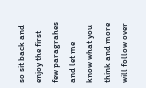so sit back and enjoy the first few paragrahes and let me know what you think and more will follow over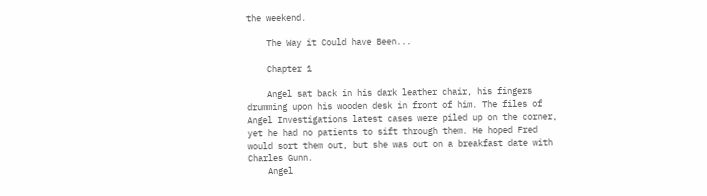the weekend.

    The Way it Could have Been...

    Chapter 1

    Angel sat back in his dark leather chair, his fingers drumming upon his wooden desk in front of him. The files of Angel Investigations latest cases were piled up on the corner, yet he had no patients to sift through them. He hoped Fred would sort them out, but she was out on a breakfast date with Charles Gunn.
    Angel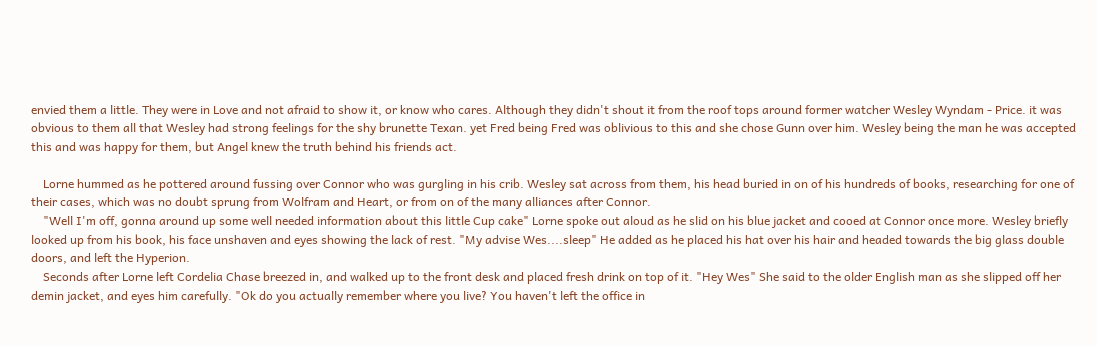envied them a little. They were in Love and not afraid to show it, or know who cares. Although they didn't shout it from the roof tops around former watcher Wesley Wyndam - Price. it was obvious to them all that Wesley had strong feelings for the shy brunette Texan. yet Fred being Fred was oblivious to this and she chose Gunn over him. Wesley being the man he was accepted this and was happy for them, but Angel knew the truth behind his friends act.

    Lorne hummed as he pottered around fussing over Connor who was gurgling in his crib. Wesley sat across from them, his head buried in on of his hundreds of books, researching for one of their cases, which was no doubt sprung from Wolfram and Heart, or from on of the many alliances after Connor.
    "Well I'm off, gonna around up some well needed information about this little Cup cake" Lorne spoke out aloud as he slid on his blue jacket and cooed at Connor once more. Wesley briefly looked up from his book, his face unshaven and eyes showing the lack of rest. "My advise Wes....sleep" He added as he placed his hat over his hair and headed towards the big glass double doors, and left the Hyperion.
    Seconds after Lorne left Cordelia Chase breezed in, and walked up to the front desk and placed fresh drink on top of it. "Hey Wes" She said to the older English man as she slipped off her demin jacket, and eyes him carefully. "Ok do you actually remember where you live? You haven't left the office in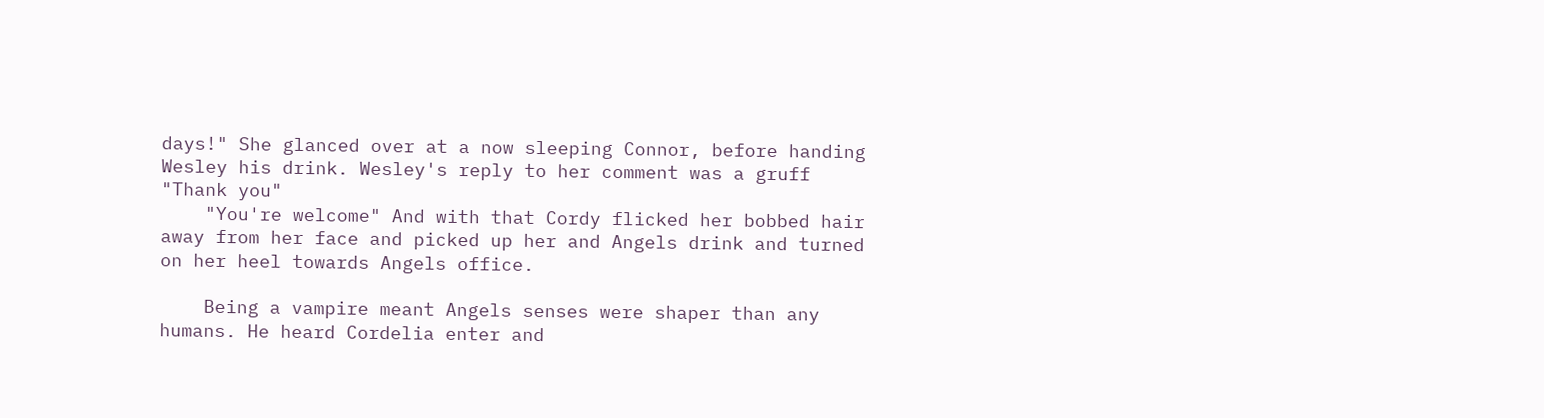days!" She glanced over at a now sleeping Connor, before handing Wesley his drink. Wesley's reply to her comment was a gruff "Thank you"
    "You're welcome" And with that Cordy flicked her bobbed hair away from her face and picked up her and Angels drink and turned on her heel towards Angels office.

    Being a vampire meant Angels senses were shaper than any humans. He heard Cordelia enter and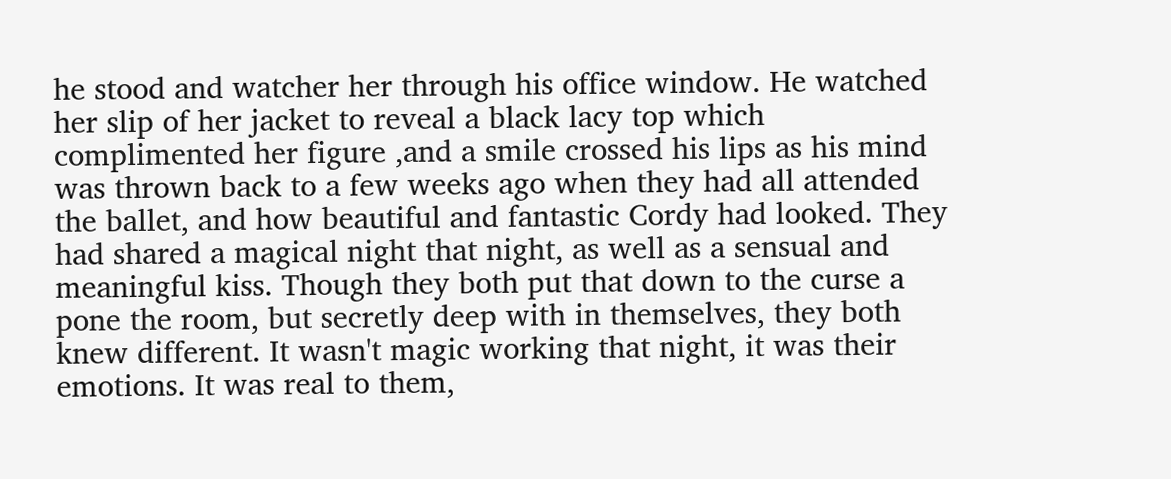he stood and watcher her through his office window. He watched her slip of her jacket to reveal a black lacy top which complimented her figure ,and a smile crossed his lips as his mind was thrown back to a few weeks ago when they had all attended the ballet, and how beautiful and fantastic Cordy had looked. They had shared a magical night that night, as well as a sensual and meaningful kiss. Though they both put that down to the curse a pone the room, but secretly deep with in themselves, they both knew different. It wasn't magic working that night, it was their emotions. It was real to them,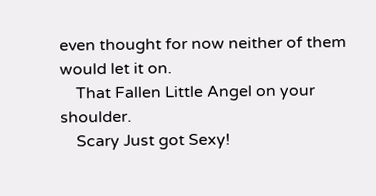even thought for now neither of them would let it on.
    That Fallen Little Angel on your shoulder.
    Scary Just got Sexy!